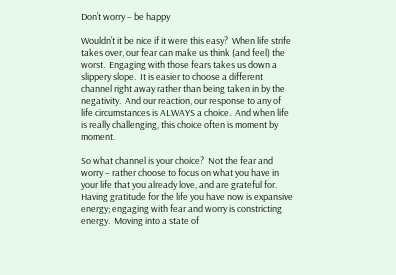Don’t worry – be happy

Wouldn’t it be nice if it were this easy?  When life strife takes over, our fear can make us think (and feel) the worst.  Engaging with those fears takes us down a slippery slope.  It is easier to choose a different channel right away rather than being taken in by the negativity.  And our reaction, our response to any of life circumstances is ALWAYS a choice.  And when life is really challenging, this choice often is moment by moment.

So what channel is your choice?  Not the fear and worry – rather choose to focus on what you have in your life that you already love, and are grateful for.  Having gratitude for the life you have now is expansive energy; engaging with fear and worry is constricting energy.  Moving into a state of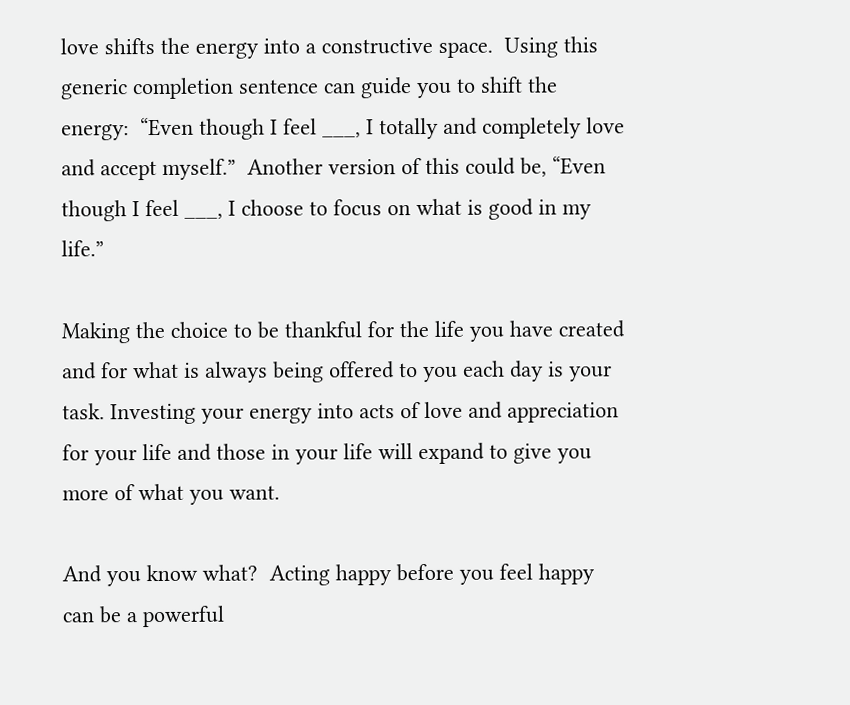love shifts the energy into a constructive space.  Using this generic completion sentence can guide you to shift the energy:  “Even though I feel ___, I totally and completely love and accept myself.”  Another version of this could be, “Even though I feel ___, I choose to focus on what is good in my life.”

Making the choice to be thankful for the life you have created and for what is always being offered to you each day is your task. Investing your energy into acts of love and appreciation for your life and those in your life will expand to give you more of what you want.

And you know what?  Acting happy before you feel happy can be a powerful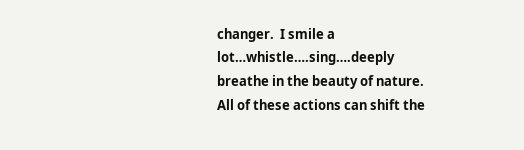changer.  I smile a lot…whistle….sing….deeply breathe in the beauty of nature.  All of these actions can shift the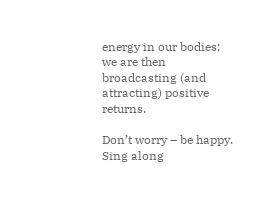energy in our bodies;  we are then broadcasting (and attracting) positive returns.

Don’t worry – be happy.  Sing along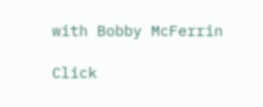with Bobby McFerrin

Click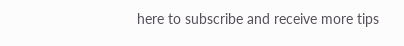here to subscribe and receive more tips